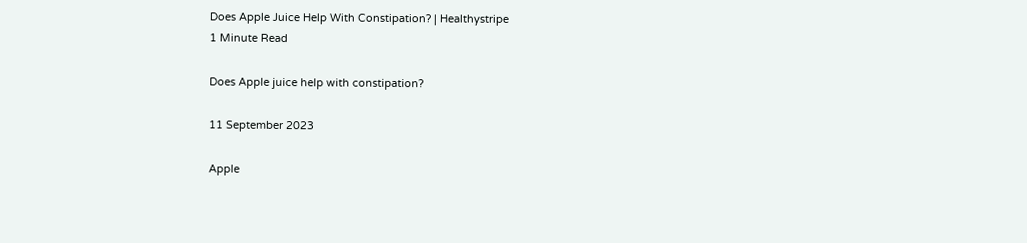Does Apple Juice Help With Constipation? | Healthystripe
1 Minute Read

Does Apple juice help with constipation?

11 September 2023

Apple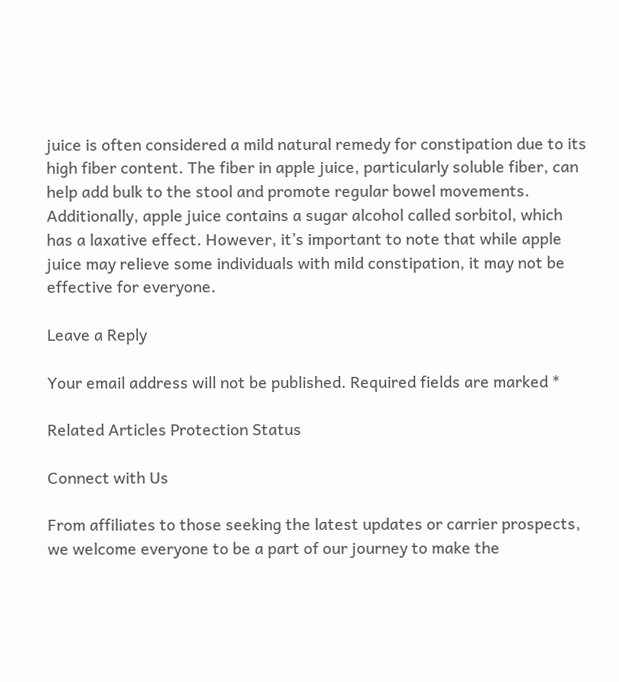juice is often considered a mild natural remedy for constipation due to its high fiber content. The fiber in apple juice, particularly soluble fiber, can help add bulk to the stool and promote regular bowel movements. Additionally, apple juice contains a sugar alcohol called sorbitol, which has a laxative effect. However, it’s important to note that while apple juice may relieve some individuals with mild constipation, it may not be effective for everyone.

Leave a Reply

Your email address will not be published. Required fields are marked *

Related Articles Protection Status

Connect with Us

From affiliates to those seeking the latest updates or carrier prospects, we welcome everyone to be a part of our journey to make the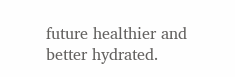future healthier and better hydrated.